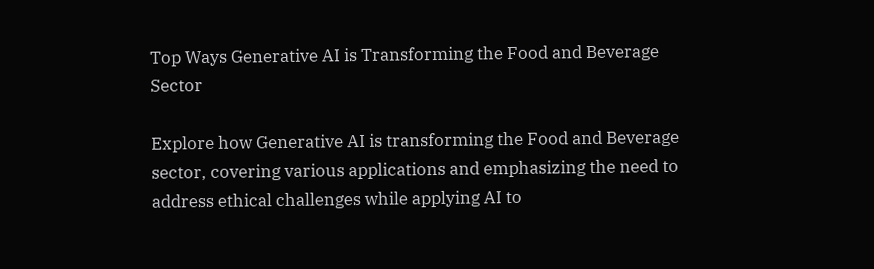Top Ways Generative AI is Transforming the Food and Beverage Sector

Explore how Generative AI is transforming the Food and Beverage sector, covering various applications and emphasizing the need to address ethical challenges while applying AI to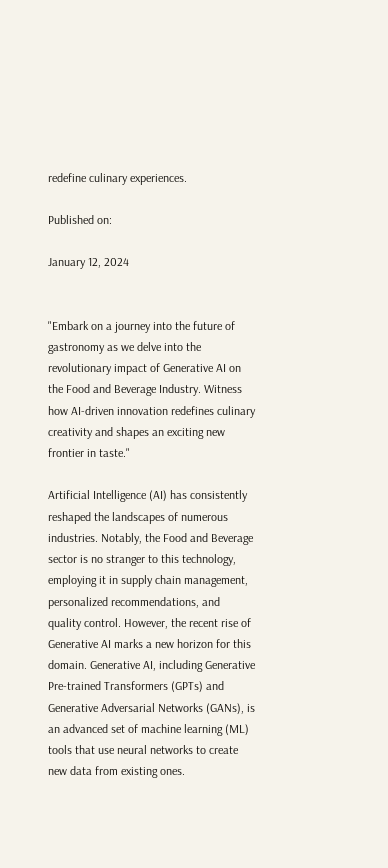redefine culinary experiences.

Published on:

January 12, 2024


"Embark on a journey into the future of gastronomy as we delve into the revolutionary impact of Generative AI on the Food and Beverage Industry. Witness how AI-driven innovation redefines culinary creativity and shapes an exciting new frontier in taste."

Artificial Intelligence (AI) has consistently reshaped the landscapes of numerous industries. Notably, the Food and Beverage sector is no stranger to this technology, employing it in supply chain management, personalized recommendations, and quality control. However, the recent rise of Generative AI marks a new horizon for this domain. Generative AI, including Generative Pre-trained Transformers (GPTs) and Generative Adversarial Networks (GANs), is an advanced set of machine learning (ML) tools that use neural networks to create new data from existing ones.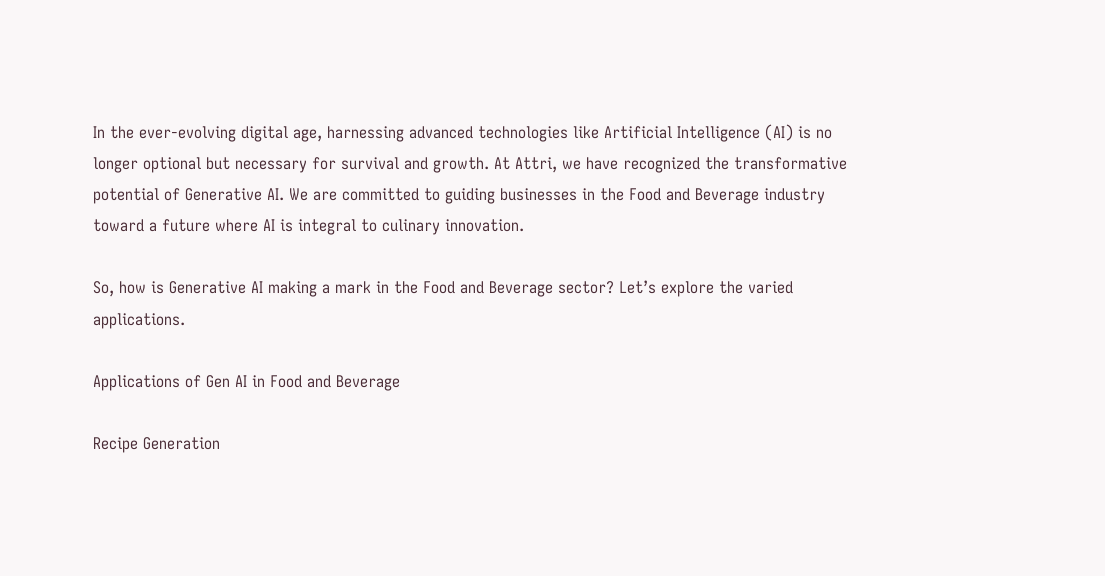In the ever-evolving digital age, harnessing advanced technologies like Artificial Intelligence (AI) is no longer optional but necessary for survival and growth. At Attri, we have recognized the transformative potential of Generative AI. We are committed to guiding businesses in the Food and Beverage industry toward a future where AI is integral to culinary innovation.

So, how is Generative AI making a mark in the Food and Beverage sector? Let’s explore the varied applications.

Applications of Gen AI in Food and Beverage

Recipe Generation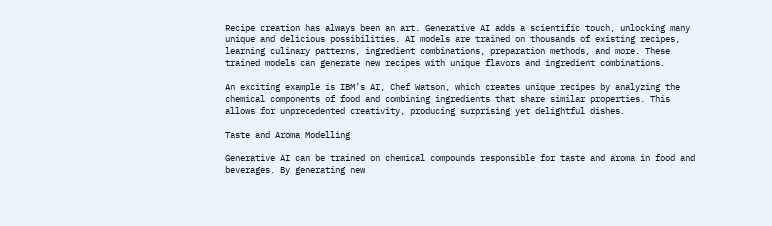Recipe creation has always been an art. Generative AI adds a scientific touch, unlocking many unique and delicious possibilities. AI models are trained on thousands of existing recipes, learning culinary patterns, ingredient combinations, preparation methods, and more. These trained models can generate new recipes with unique flavors and ingredient combinations.

An exciting example is IBM’s AI, Chef Watson, which creates unique recipes by analyzing the chemical components of food and combining ingredients that share similar properties. This allows for unprecedented creativity, producing surprising yet delightful dishes.

Taste and Aroma Modelling

Generative AI can be trained on chemical compounds responsible for taste and aroma in food and beverages. By generating new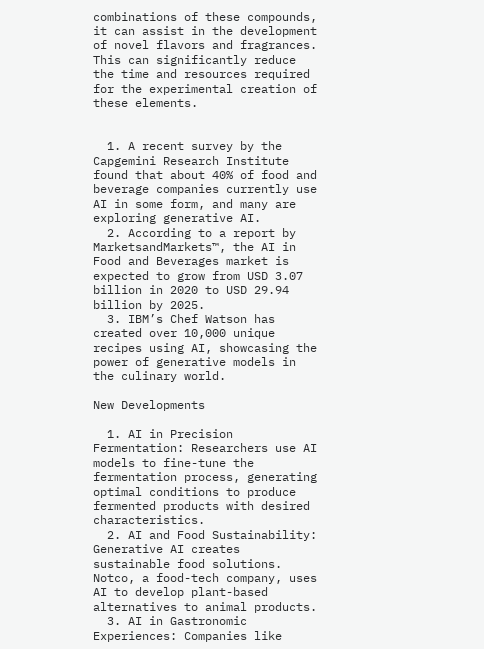combinations of these compounds, it can assist in the development of novel flavors and fragrances. This can significantly reduce the time and resources required for the experimental creation of these elements.


  1. A recent survey by the Capgemini Research Institute found that about 40% of food and beverage companies currently use AI in some form, and many are exploring generative AI.
  2. According to a report by MarketsandMarkets™, the AI in Food and Beverages market is expected to grow from USD 3.07 billion in 2020 to USD 29.94 billion by 2025.
  3. IBM’s Chef Watson has created over 10,000 unique recipes using AI, showcasing the power of generative models in the culinary world.

New Developments

  1. AI in Precision Fermentation: Researchers use AI models to fine-tune the fermentation process, generating optimal conditions to produce fermented products with desired characteristics.
  2. AI and Food Sustainability: Generative AI creates sustainable food solutions. Notco, a food-tech company, uses AI to develop plant-based alternatives to animal products.
  3. AI in Gastronomic Experiences: Companies like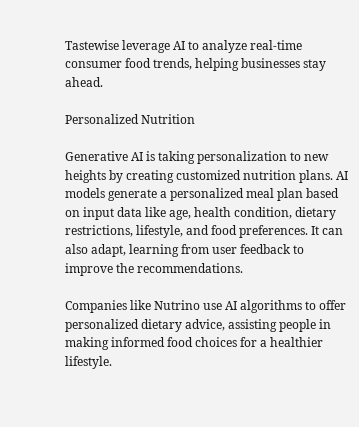Tastewise leverage AI to analyze real-time consumer food trends, helping businesses stay ahead.

Personalized Nutrition

Generative AI is taking personalization to new heights by creating customized nutrition plans. AI models generate a personalized meal plan based on input data like age, health condition, dietary restrictions, lifestyle, and food preferences. It can also adapt, learning from user feedback to improve the recommendations.

Companies like Nutrino use AI algorithms to offer personalized dietary advice, assisting people in making informed food choices for a healthier lifestyle.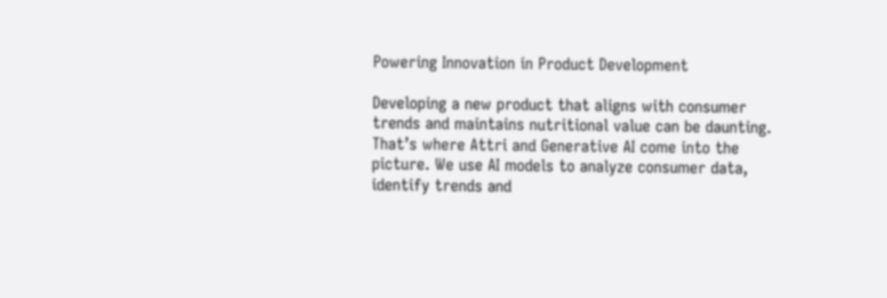Powering Innovation in Product Development

Developing a new product that aligns with consumer trends and maintains nutritional value can be daunting. That’s where Attri and Generative AI come into the picture. We use AI models to analyze consumer data, identify trends and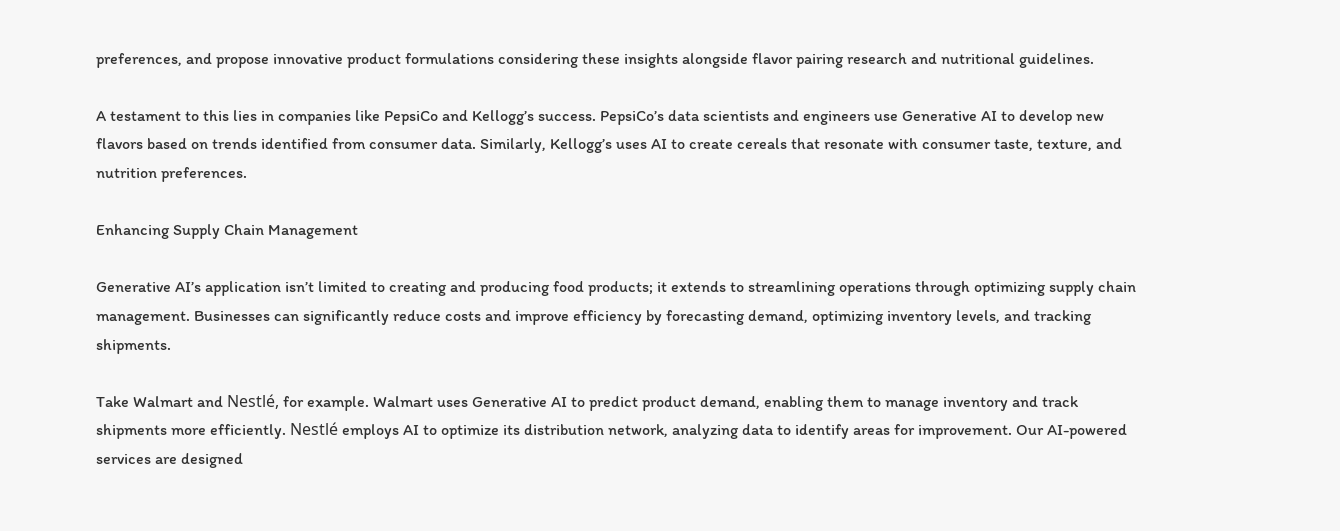preferences, and propose innovative product formulations considering these insights alongside flavor pairing research and nutritional guidelines.

A testament to this lies in companies like PepsiCo and Kellogg’s success. PepsiCo’s data scientists and engineers use Generative AI to develop new flavors based on trends identified from consumer data. Similarly, Kellogg’s uses AI to create cereals that resonate with consumer taste, texture, and nutrition preferences.

Enhancing Supply Chain Management

Generative AI’s application isn’t limited to creating and producing food products; it extends to streamlining operations through optimizing supply chain management. Businesses can significantly reduce costs and improve efficiency by forecasting demand, optimizing inventory levels, and tracking shipments.

Take Walmart and Nestlé, for example. Walmart uses Generative AI to predict product demand, enabling them to manage inventory and track shipments more efficiently. Nestlé employs AI to optimize its distribution network, analyzing data to identify areas for improvement. Our AI-powered services are designed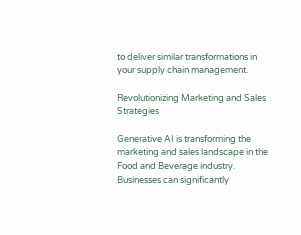to deliver similar transformations in your supply chain management.

Revolutionizing Marketing and Sales Strategies

Generative AI is transforming the marketing and sales landscape in the Food and Beverage industry. Businesses can significantly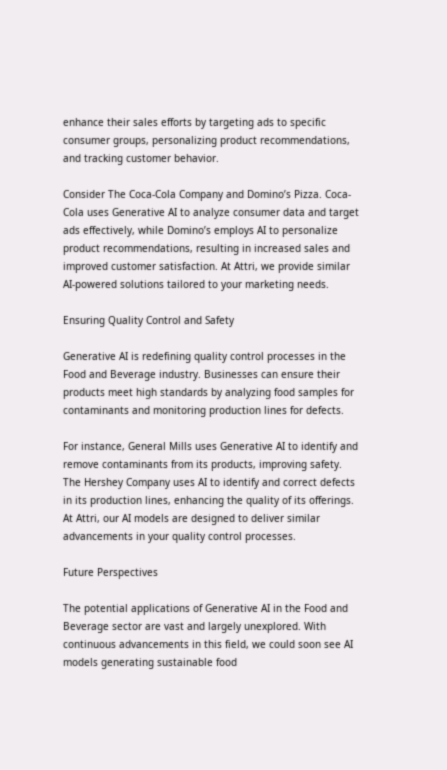enhance their sales efforts by targeting ads to specific consumer groups, personalizing product recommendations, and tracking customer behavior.

Consider The Coca-Cola Company and Domino’s Pizza. Coca-Cola uses Generative AI to analyze consumer data and target ads effectively, while Domino’s employs AI to personalize product recommendations, resulting in increased sales and improved customer satisfaction. At Attri, we provide similar AI-powered solutions tailored to your marketing needs.

Ensuring Quality Control and Safety

Generative AI is redefining quality control processes in the Food and Beverage industry. Businesses can ensure their products meet high standards by analyzing food samples for contaminants and monitoring production lines for defects.

For instance, General Mills uses Generative AI to identify and remove contaminants from its products, improving safety. The Hershey Company uses AI to identify and correct defects in its production lines, enhancing the quality of its offerings. At Attri, our AI models are designed to deliver similar advancements in your quality control processes.

Future Perspectives

The potential applications of Generative AI in the Food and Beverage sector are vast and largely unexplored. With continuous advancements in this field, we could soon see AI models generating sustainable food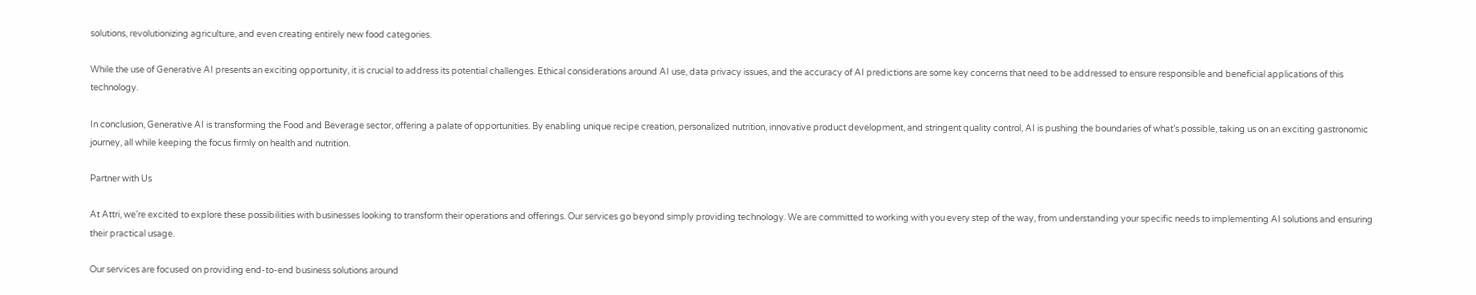solutions, revolutionizing agriculture, and even creating entirely new food categories.

While the use of Generative AI presents an exciting opportunity, it is crucial to address its potential challenges. Ethical considerations around AI use, data privacy issues, and the accuracy of AI predictions are some key concerns that need to be addressed to ensure responsible and beneficial applications of this technology.

In conclusion, Generative AI is transforming the Food and Beverage sector, offering a palate of opportunities. By enabling unique recipe creation, personalized nutrition, innovative product development, and stringent quality control, AI is pushing the boundaries of what’s possible, taking us on an exciting gastronomic journey, all while keeping the focus firmly on health and nutrition.

Partner with Us

At Attri, we’re excited to explore these possibilities with businesses looking to transform their operations and offerings. Our services go beyond simply providing technology. We are committed to working with you every step of the way, from understanding your specific needs to implementing AI solutions and ensuring their practical usage.

Our services are focused on providing end-to-end business solutions around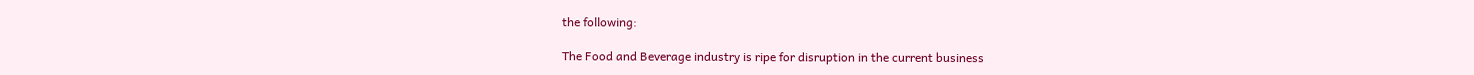the following:

The Food and Beverage industry is ripe for disruption in the current business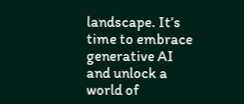landscape. It’s time to embrace generative AI and unlock a world of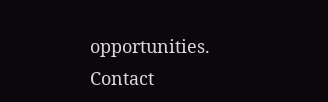opportunities. Contact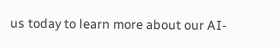us today to learn more about our AI-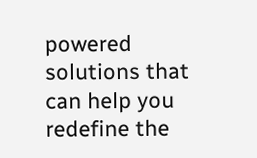powered solutions that can help you redefine the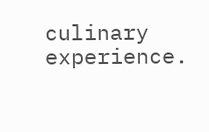culinary experience.